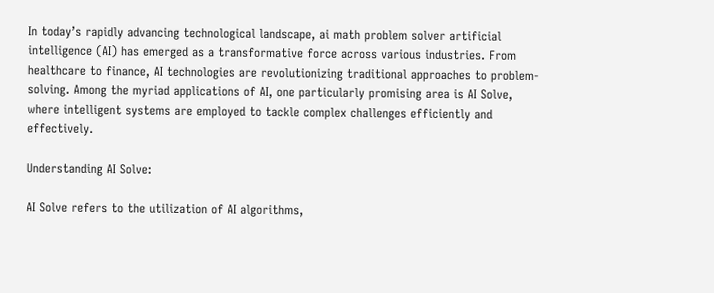In today’s rapidly advancing technological landscape, ai math problem solver artificial intelligence (AI) has emerged as a transformative force across various industries. From healthcare to finance, AI technologies are revolutionizing traditional approaches to problem-solving. Among the myriad applications of AI, one particularly promising area is AI Solve, where intelligent systems are employed to tackle complex challenges efficiently and effectively.

Understanding AI Solve:

AI Solve refers to the utilization of AI algorithms,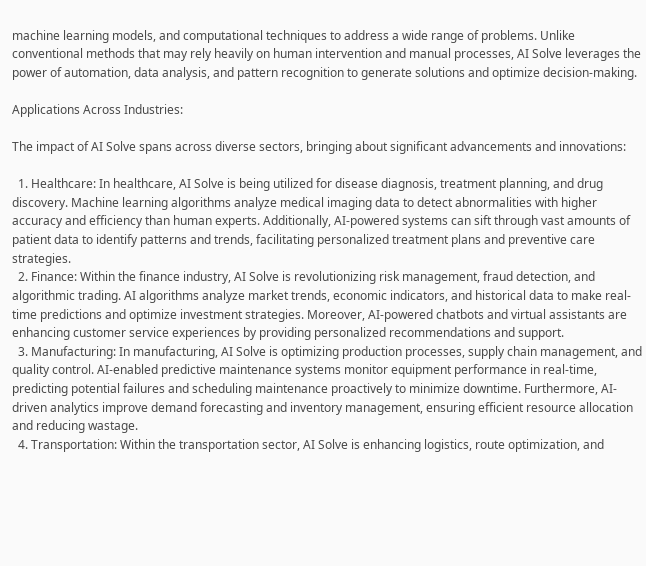machine learning models, and computational techniques to address a wide range of problems. Unlike conventional methods that may rely heavily on human intervention and manual processes, AI Solve leverages the power of automation, data analysis, and pattern recognition to generate solutions and optimize decision-making.

Applications Across Industries:

The impact of AI Solve spans across diverse sectors, bringing about significant advancements and innovations:

  1. Healthcare: In healthcare, AI Solve is being utilized for disease diagnosis, treatment planning, and drug discovery. Machine learning algorithms analyze medical imaging data to detect abnormalities with higher accuracy and efficiency than human experts. Additionally, AI-powered systems can sift through vast amounts of patient data to identify patterns and trends, facilitating personalized treatment plans and preventive care strategies.
  2. Finance: Within the finance industry, AI Solve is revolutionizing risk management, fraud detection, and algorithmic trading. AI algorithms analyze market trends, economic indicators, and historical data to make real-time predictions and optimize investment strategies. Moreover, AI-powered chatbots and virtual assistants are enhancing customer service experiences by providing personalized recommendations and support.
  3. Manufacturing: In manufacturing, AI Solve is optimizing production processes, supply chain management, and quality control. AI-enabled predictive maintenance systems monitor equipment performance in real-time, predicting potential failures and scheduling maintenance proactively to minimize downtime. Furthermore, AI-driven analytics improve demand forecasting and inventory management, ensuring efficient resource allocation and reducing wastage.
  4. Transportation: Within the transportation sector, AI Solve is enhancing logistics, route optimization, and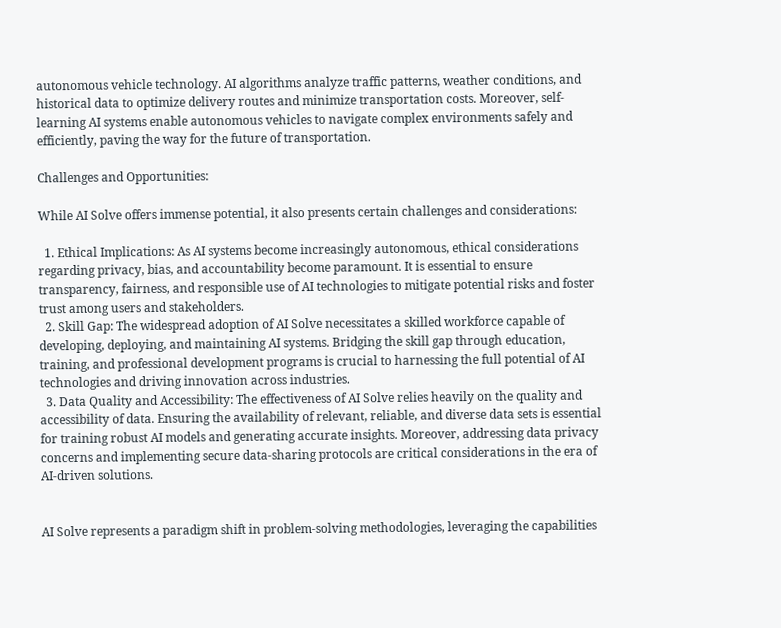autonomous vehicle technology. AI algorithms analyze traffic patterns, weather conditions, and historical data to optimize delivery routes and minimize transportation costs. Moreover, self-learning AI systems enable autonomous vehicles to navigate complex environments safely and efficiently, paving the way for the future of transportation.

Challenges and Opportunities:

While AI Solve offers immense potential, it also presents certain challenges and considerations:

  1. Ethical Implications: As AI systems become increasingly autonomous, ethical considerations regarding privacy, bias, and accountability become paramount. It is essential to ensure transparency, fairness, and responsible use of AI technologies to mitigate potential risks and foster trust among users and stakeholders.
  2. Skill Gap: The widespread adoption of AI Solve necessitates a skilled workforce capable of developing, deploying, and maintaining AI systems. Bridging the skill gap through education, training, and professional development programs is crucial to harnessing the full potential of AI technologies and driving innovation across industries.
  3. Data Quality and Accessibility: The effectiveness of AI Solve relies heavily on the quality and accessibility of data. Ensuring the availability of relevant, reliable, and diverse data sets is essential for training robust AI models and generating accurate insights. Moreover, addressing data privacy concerns and implementing secure data-sharing protocols are critical considerations in the era of AI-driven solutions.


AI Solve represents a paradigm shift in problem-solving methodologies, leveraging the capabilities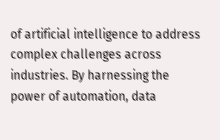of artificial intelligence to address complex challenges across industries. By harnessing the power of automation, data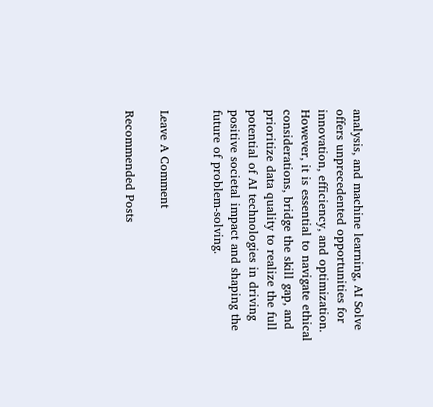analysis, and machine learning, AI Solve offers unprecedented opportunities for innovation, efficiency, and optimization. However, it is essential to navigate ethical considerations, bridge the skill gap, and prioritize data quality to realize the full potential of AI technologies in driving positive societal impact and shaping the future of problem-solving.


Leave A Comment

Recommended Posts